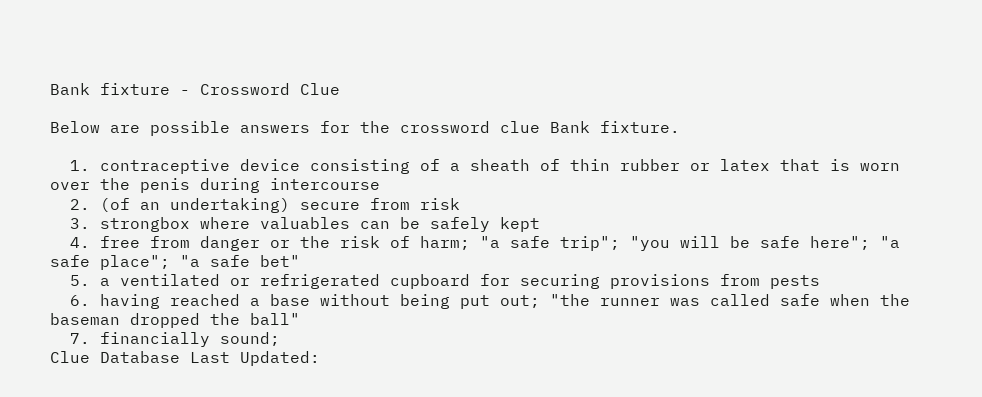Bank fixture - Crossword Clue

Below are possible answers for the crossword clue Bank fixture.

  1. contraceptive device consisting of a sheath of thin rubber or latex that is worn over the penis during intercourse
  2. (of an undertaking) secure from risk
  3. strongbox where valuables can be safely kept
  4. free from danger or the risk of harm; "a safe trip"; "you will be safe here"; "a safe place"; "a safe bet"
  5. a ventilated or refrigerated cupboard for securing provisions from pests
  6. having reached a base without being put out; "the runner was called safe when the baseman dropped the ball"
  7. financially sound;
Clue Database Last Updated: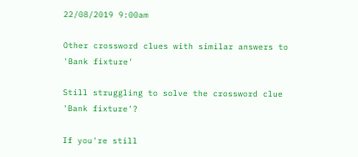22/08/2019 9:00am

Other crossword clues with similar answers to 'Bank fixture'

Still struggling to solve the crossword clue 'Bank fixture'?

If you're still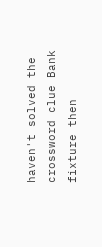haven't solved the crossword clue Bank fixture then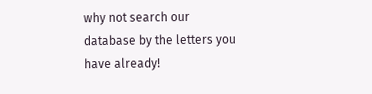why not search our database by the letters you have already!